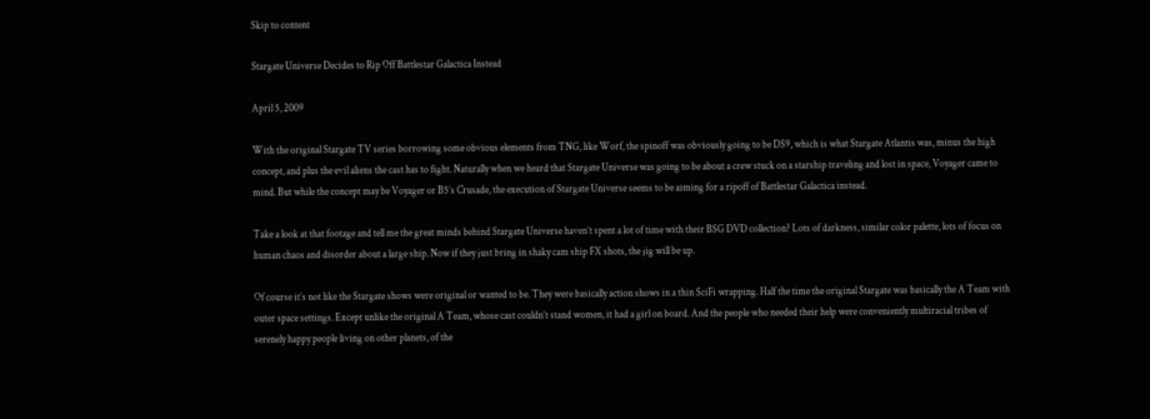Skip to content

Stargate Universe Decides to Rip Off Battlestar Galactica Instead

April 5, 2009

With the original Stargate TV series borrowing some obvious elements from TNG, like Worf, the spinoff was obviously going to be DS9, which is what Stargate Atlantis was, minus the high concept, and plus the evil aliens the cast has to fight. Naturally when we heard that Stargate Universe was going to be about a crew stuck on a starship traveling and lost in space, Voyager came to mind. But while the concept may be Voyager or B5’s Crusade, the execution of Stargate Universe seems to be aiming for a ripoff of Battlestar Galactica instead.

Take a look at that footage and tell me the great minds behind Stargate Universe haven’t spent a lot of time with their BSG DVD collection? Lots of darkness, similar color palette, lots of focus on human chaos and disorder about a large ship. Now if they just bring in shaky cam ship FX shots, the jig will be up.

Of course it’s not like the Stargate shows were original or wanted to be. They were basically action shows in a thin SciFi wrapping. Half the time the original Stargate was basically the A Team with outer space settings. Except unlike the original A Team, whose cast couldn’t stand women, it had a girl on board. And the people who needed their help were conveniently multiracial tribes of serenely happy people living on other planets, of the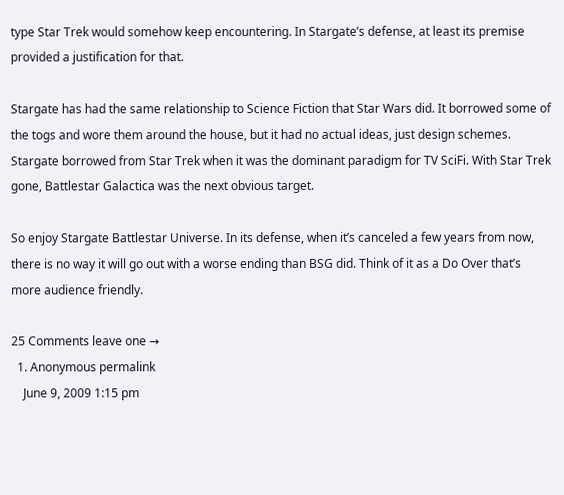type Star Trek would somehow keep encountering. In Stargate’s defense, at least its premise provided a justification for that.

Stargate has had the same relationship to Science Fiction that Star Wars did. It borrowed some of the togs and wore them around the house, but it had no actual ideas, just design schemes. Stargate borrowed from Star Trek when it was the dominant paradigm for TV SciFi. With Star Trek gone, Battlestar Galactica was the next obvious target.

So enjoy Stargate Battlestar Universe. In its defense, when it’s canceled a few years from now, there is no way it will go out with a worse ending than BSG did. Think of it as a Do Over that’s more audience friendly.

25 Comments leave one →
  1. Anonymous permalink
    June 9, 2009 1:15 pm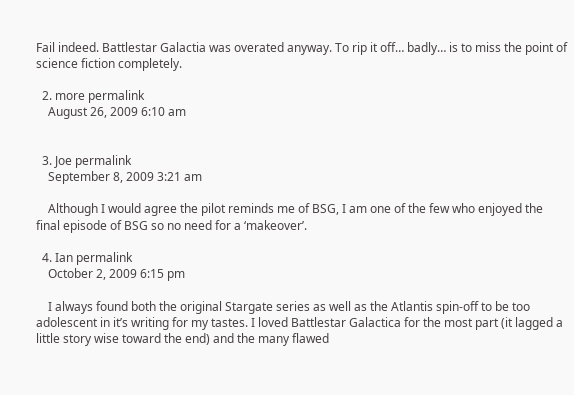Fail indeed. Battlestar Galactia was overated anyway. To rip it off… badly… is to miss the point of science fiction completely.

  2. more permalink
    August 26, 2009 6:10 am


  3. Joe permalink
    September 8, 2009 3:21 am

    Although I would agree the pilot reminds me of BSG, I am one of the few who enjoyed the final episode of BSG so no need for a ‘makeover’.

  4. Ian permalink
    October 2, 2009 6:15 pm

    I always found both the original Stargate series as well as the Atlantis spin-off to be too adolescent in it’s writing for my tastes. I loved Battlestar Galactica for the most part (it lagged a little story wise toward the end) and the many flawed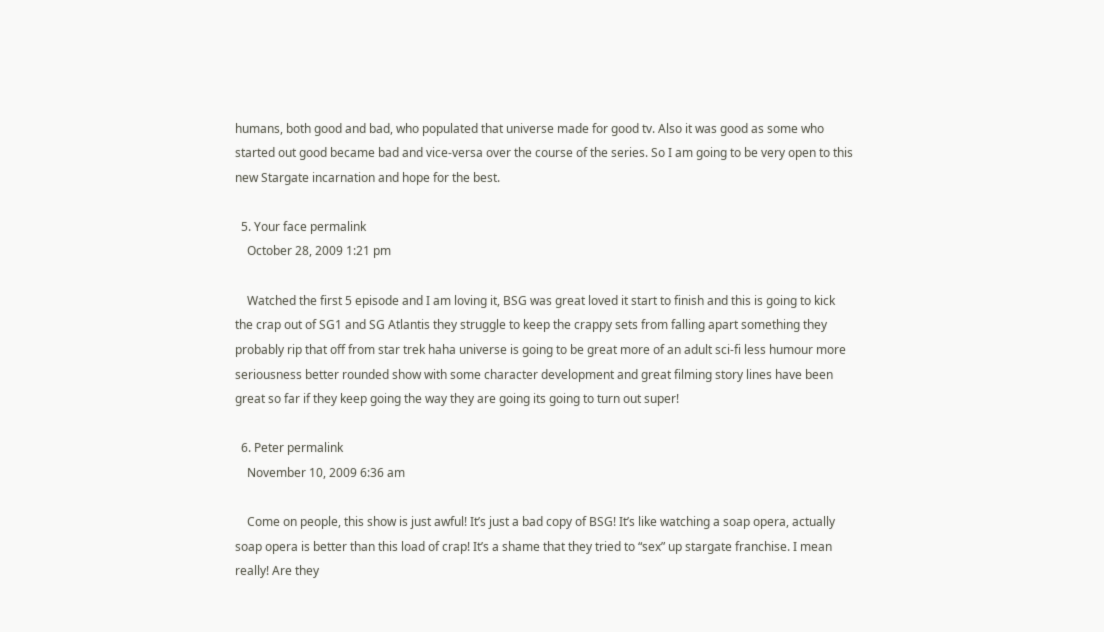humans, both good and bad, who populated that universe made for good tv. Also it was good as some who started out good became bad and vice-versa over the course of the series. So I am going to be very open to this new Stargate incarnation and hope for the best.

  5. Your face permalink
    October 28, 2009 1:21 pm

    Watched the first 5 episode and I am loving it, BSG was great loved it start to finish and this is going to kick the crap out of SG1 and SG Atlantis they struggle to keep the crappy sets from falling apart something they probably rip that off from star trek haha universe is going to be great more of an adult sci-fi less humour more seriousness better rounded show with some character development and great filming story lines have been great so far if they keep going the way they are going its going to turn out super!

  6. Peter permalink
    November 10, 2009 6:36 am

    Come on people, this show is just awful! It’s just a bad copy of BSG! It’s like watching a soap opera, actually soap opera is better than this load of crap! It’s a shame that they tried to “sex” up stargate franchise. I mean really! Are they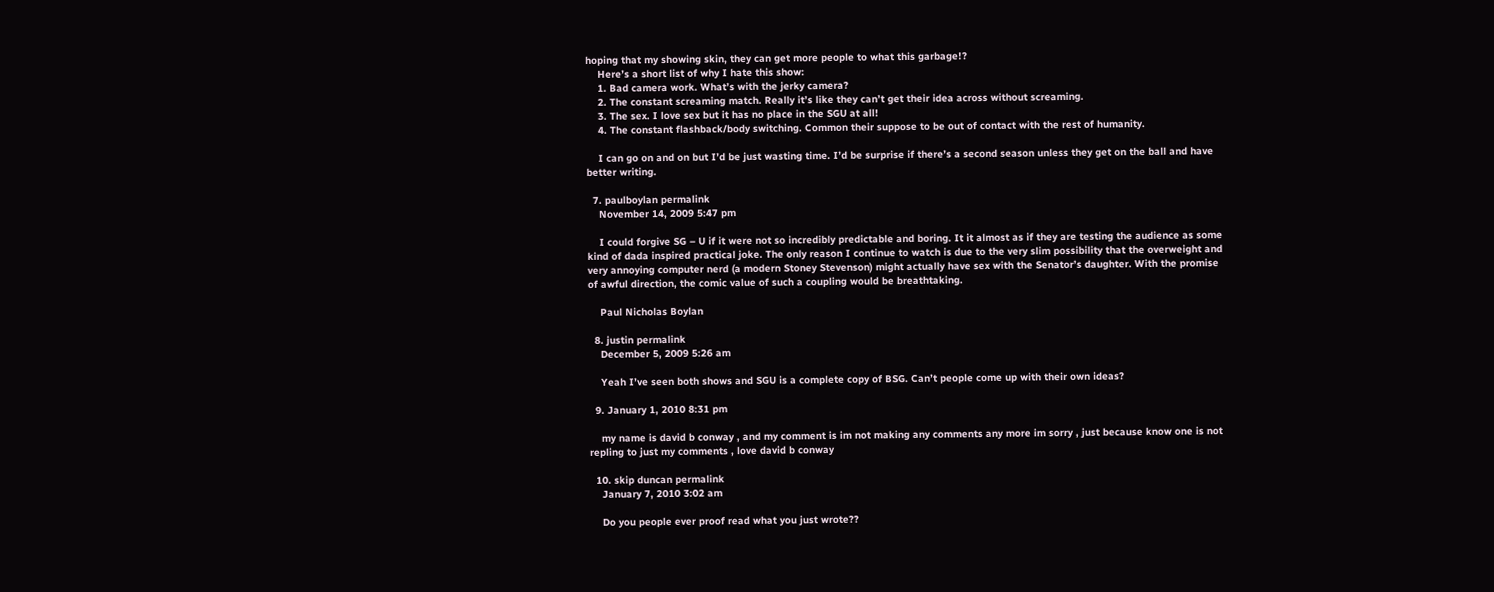hoping that my showing skin, they can get more people to what this garbage!?
    Here’s a short list of why I hate this show:
    1. Bad camera work. What’s with the jerky camera?
    2. The constant screaming match. Really it’s like they can’t get their idea across without screaming.
    3. The sex. I love sex but it has no place in the SGU at all!
    4. The constant flashback/body switching. Common their suppose to be out of contact with the rest of humanity.

    I can go on and on but I’d be just wasting time. I’d be surprise if there’s a second season unless they get on the ball and have better writing.

  7. paulboylan permalink
    November 14, 2009 5:47 pm

    I could forgive SG – U if it were not so incredibly predictable and boring. It it almost as if they are testing the audience as some kind of dada inspired practical joke. The only reason I continue to watch is due to the very slim possibility that the overweight and very annoying computer nerd (a modern Stoney Stevenson) might actually have sex with the Senator’s daughter. With the promise of awful direction, the comic value of such a coupling would be breathtaking.

    Paul Nicholas Boylan

  8. justin permalink
    December 5, 2009 5:26 am

    Yeah I’ve seen both shows and SGU is a complete copy of BSG. Can’t people come up with their own ideas?

  9. January 1, 2010 8:31 pm

    my name is david b conway , and my comment is im not making any comments any more im sorry , just because know one is not repling to just my comments , love david b conway

  10. skip duncan permalink
    January 7, 2010 3:02 am

    Do you people ever proof read what you just wrote??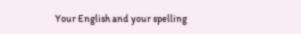Your English and your spelling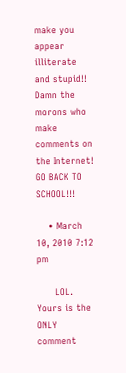make you appear illiterate and stupid!! Damn the morons who make comments on the Internet! GO BACK TO SCHOOL!!!

    • March 10, 2010 7:12 pm

      LOL. Yours is the ONLY comment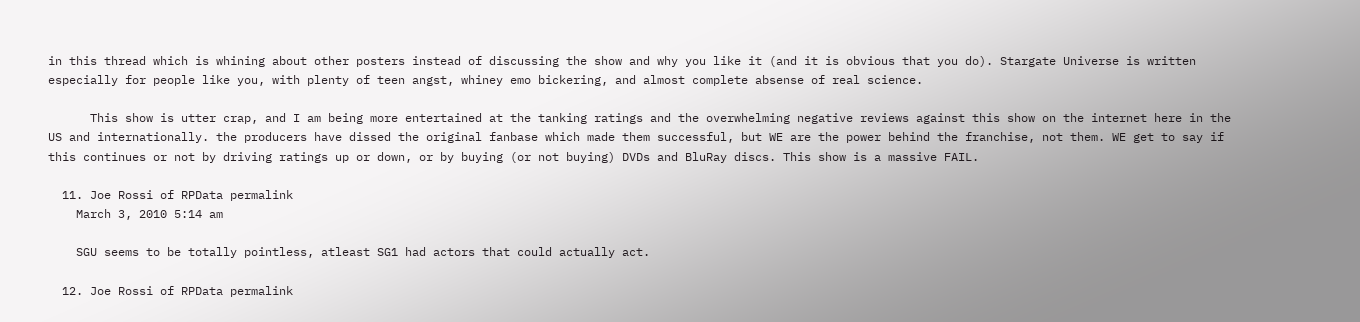in this thread which is whining about other posters instead of discussing the show and why you like it (and it is obvious that you do). Stargate Universe is written especially for people like you, with plenty of teen angst, whiney emo bickering, and almost complete absense of real science.

      This show is utter crap, and I am being more entertained at the tanking ratings and the overwhelming negative reviews against this show on the internet here in the US and internationally. the producers have dissed the original fanbase which made them successful, but WE are the power behind the franchise, not them. WE get to say if this continues or not by driving ratings up or down, or by buying (or not buying) DVDs and BluRay discs. This show is a massive FAIL.

  11. Joe Rossi of RPData permalink
    March 3, 2010 5:14 am

    SGU seems to be totally pointless, atleast SG1 had actors that could actually act.

  12. Joe Rossi of RPData permalink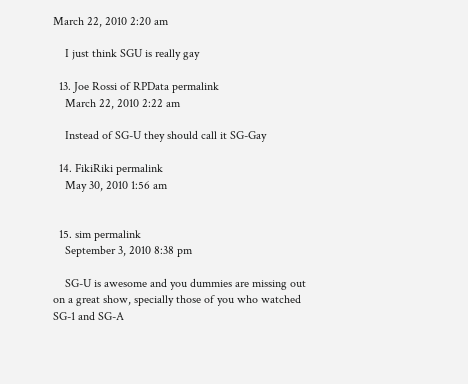March 22, 2010 2:20 am

    I just think SGU is really gay

  13. Joe Rossi of RPData permalink
    March 22, 2010 2:22 am

    Instead of SG-U they should call it SG-Gay

  14. FikiRiki permalink
    May 30, 2010 1:56 am


  15. sim permalink
    September 3, 2010 8:38 pm

    SG-U is awesome and you dummies are missing out on a great show, specially those of you who watched SG-1 and SG-A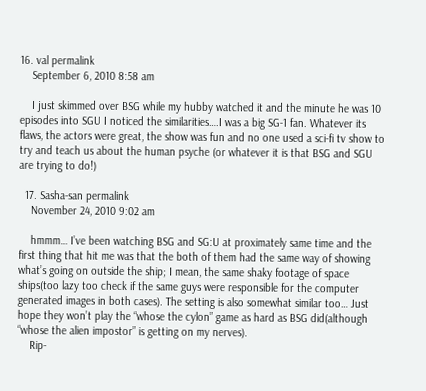16. val permalink
    September 6, 2010 8:58 am

    I just skimmed over BSG while my hubby watched it and the minute he was 10 episodes into SGU I noticed the similarities….I was a big SG-1 fan. Whatever its flaws, the actors were great, the show was fun and no one used a sci-fi tv show to try and teach us about the human psyche (or whatever it is that BSG and SGU are trying to do!)

  17. Sasha-san permalink
    November 24, 2010 9:02 am

    hmmm… I’ve been watching BSG and SG:U at proximately same time and the first thing that hit me was that the both of them had the same way of showing what’s going on outside the ship; I mean, the same shaky footage of space ships(too lazy too check if the same guys were responsible for the computer generated images in both cases). The setting is also somewhat similar too… Just hope they won’t play the “whose the cylon” game as hard as BSG did(although “whose the alien impostor” is getting on my nerves).
    Rip-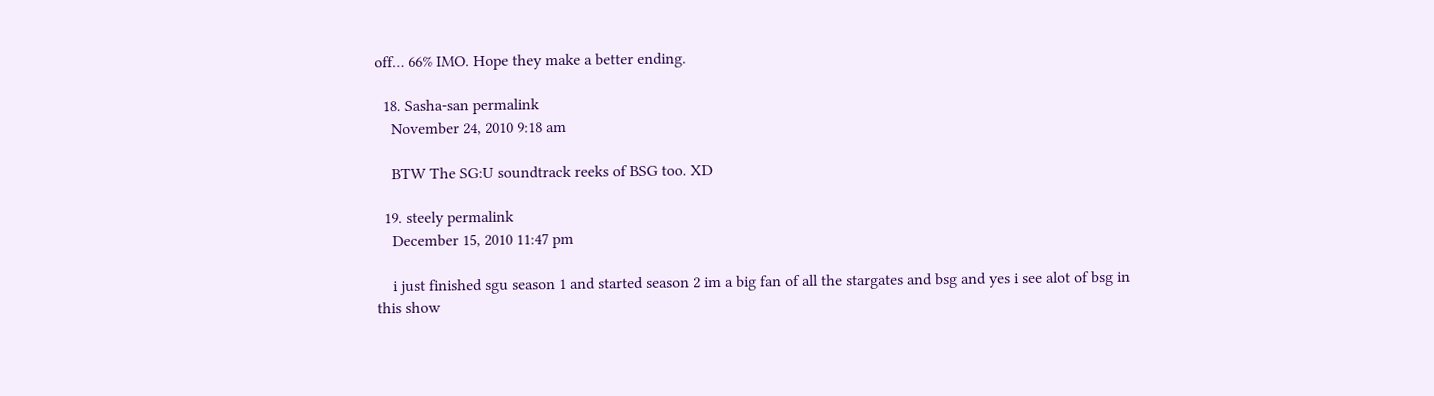off… 66% IMO. Hope they make a better ending.

  18. Sasha-san permalink
    November 24, 2010 9:18 am

    BTW The SG:U soundtrack reeks of BSG too. XD

  19. steely permalink
    December 15, 2010 11:47 pm

    i just finished sgu season 1 and started season 2 im a big fan of all the stargates and bsg and yes i see alot of bsg in this show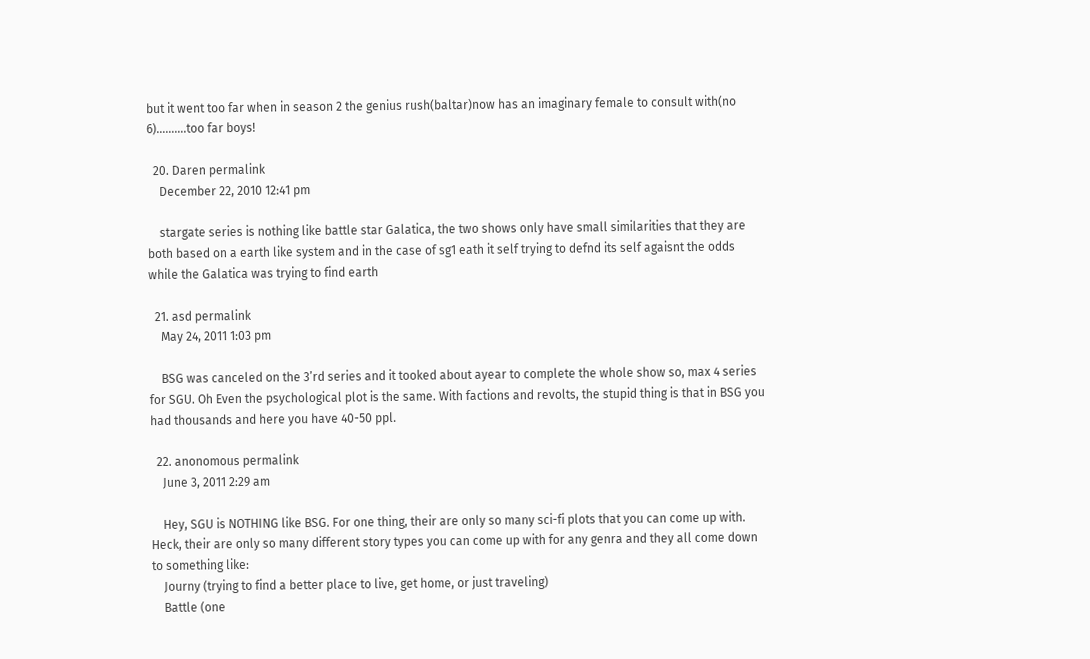but it went too far when in season 2 the genius rush(baltar)now has an imaginary female to consult with(no 6)……….too far boys!

  20. Daren permalink
    December 22, 2010 12:41 pm

    stargate series is nothing like battle star Galatica, the two shows only have small similarities that they are both based on a earth like system and in the case of sg1 eath it self trying to defnd its self agaisnt the odds while the Galatica was trying to find earth

  21. asd permalink
    May 24, 2011 1:03 pm

    BSG was canceled on the 3’rd series and it tooked about ayear to complete the whole show so, max 4 series for SGU. Oh Even the psychological plot is the same. With factions and revolts, the stupid thing is that in BSG you had thousands and here you have 40-50 ppl.

  22. anonomous permalink
    June 3, 2011 2:29 am

    Hey, SGU is NOTHING like BSG. For one thing, their are only so many sci-fi plots that you can come up with. Heck, their are only so many different story types you can come up with for any genra and they all come down to something like:
    Journy (trying to find a better place to live, get home, or just traveling)
    Battle (one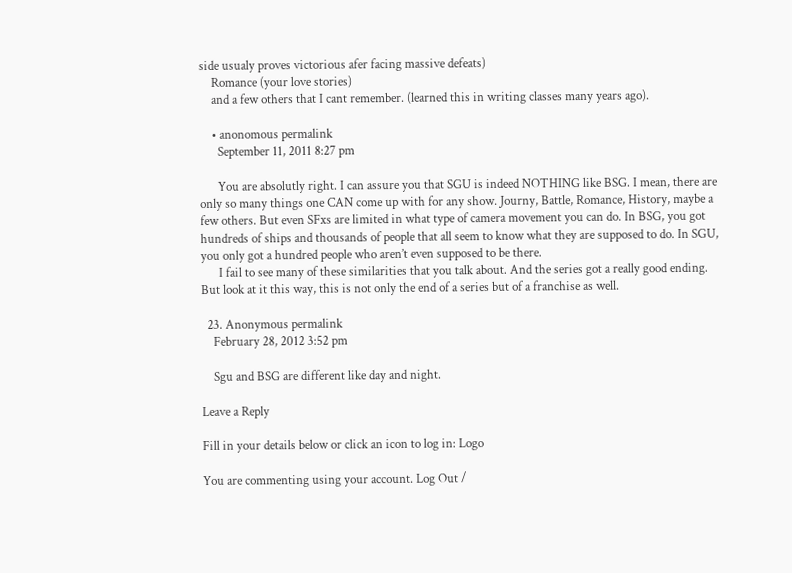side usualy proves victorious afer facing massive defeats)
    Romance (your love stories)
    and a few others that I cant remember. (learned this in writing classes many years ago).

    • anonomous permalink
      September 11, 2011 8:27 pm

      You are absolutly right. I can assure you that SGU is indeed NOTHING like BSG. I mean, there are only so many things one CAN come up with for any show. Journy, Battle, Romance, History, maybe a few others. But even SFxs are limited in what type of camera movement you can do. In BSG, you got hundreds of ships and thousands of people that all seem to know what they are supposed to do. In SGU, you only got a hundred people who aren’t even supposed to be there.
      I fail to see many of these similarities that you talk about. And the series got a really good ending. But look at it this way, this is not only the end of a series but of a franchise as well.

  23. Anonymous permalink
    February 28, 2012 3:52 pm

    Sgu and BSG are different like day and night.

Leave a Reply

Fill in your details below or click an icon to log in: Logo

You are commenting using your account. Log Out /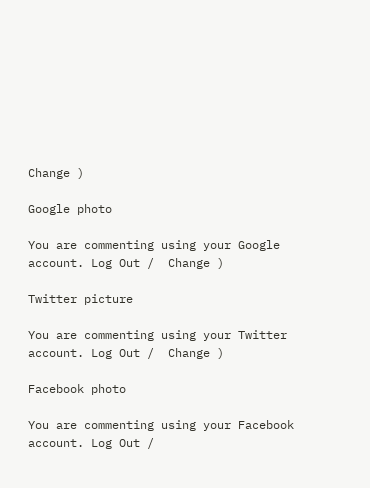Change )

Google photo

You are commenting using your Google account. Log Out /  Change )

Twitter picture

You are commenting using your Twitter account. Log Out /  Change )

Facebook photo

You are commenting using your Facebook account. Log Out /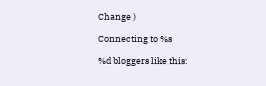Change )

Connecting to %s

%d bloggers like this: